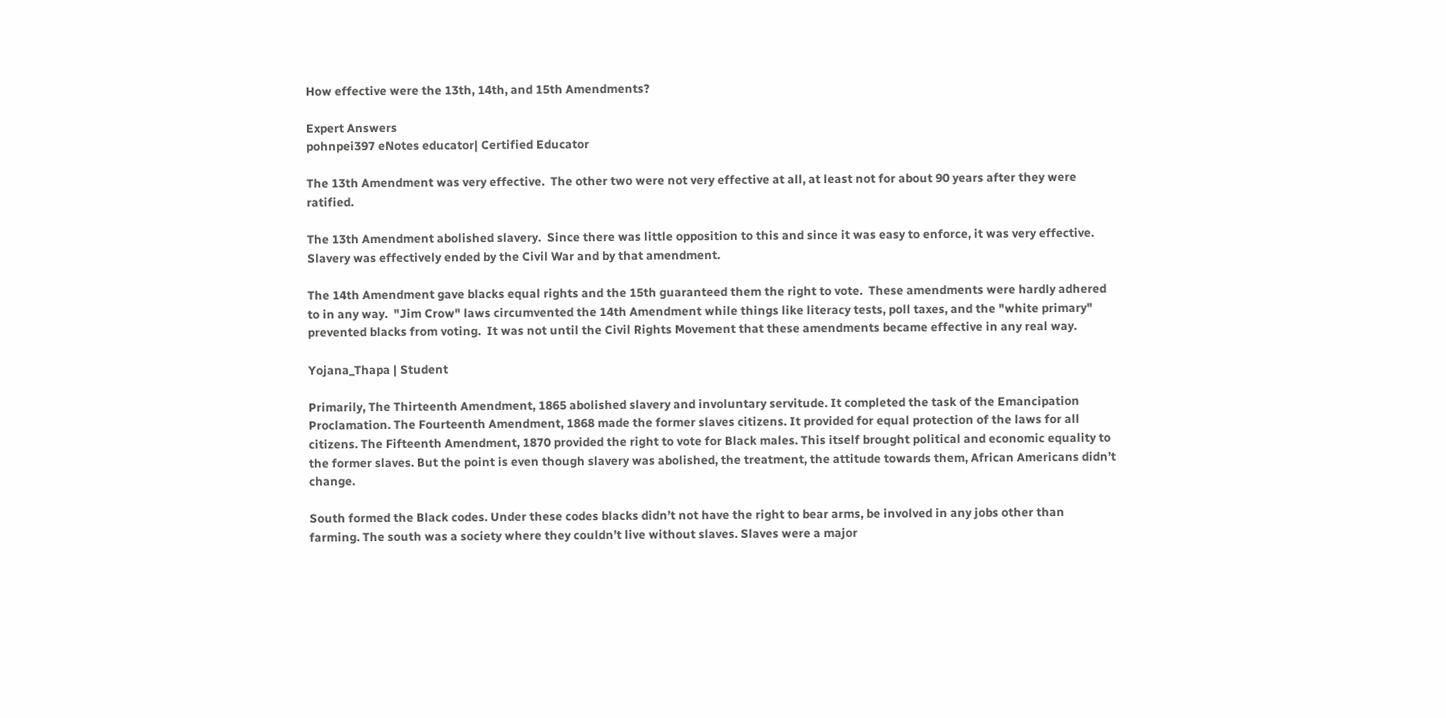How effective were the 13th, 14th, and 15th Amendments?

Expert Answers
pohnpei397 eNotes educator| Certified Educator

The 13th Amendment was very effective.  The other two were not very effective at all, at least not for about 90 years after they were ratified.

The 13th Amendment abolished slavery.  Since there was little opposition to this and since it was easy to enforce, it was very effective.  Slavery was effectively ended by the Civil War and by that amendment.

The 14th Amendment gave blacks equal rights and the 15th guaranteed them the right to vote.  These amendments were hardly adhered to in any way.  "Jim Crow" laws circumvented the 14th Amendment while things like literacy tests, poll taxes, and the "white primary" prevented blacks from voting.  It was not until the Civil Rights Movement that these amendments became effective in any real way.

Yojana_Thapa | Student

Primarily, The Thirteenth Amendment, 1865 abolished slavery and involuntary servitude. It completed the task of the Emancipation Proclamation. The Fourteenth Amendment, 1868 made the former slaves citizens. It provided for equal protection of the laws for all citizens. The Fifteenth Amendment, 1870 provided the right to vote for Black males. This itself brought political and economic equality to the former slaves. But the point is even though slavery was abolished, the treatment, the attitude towards them, African Americans didn’t change.

South formed the Black codes. Under these codes blacks didn’t not have the right to bear arms, be involved in any jobs other than farming. The south was a society where they couldn’t live without slaves. Slaves were a major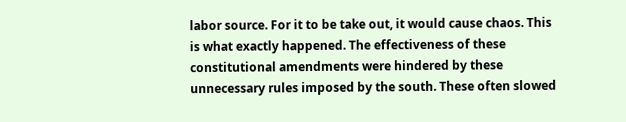labor source. For it to be take out, it would cause chaos. This is what exactly happened. The effectiveness of these constitutional amendments were hindered by these unnecessary rules imposed by the south. These often slowed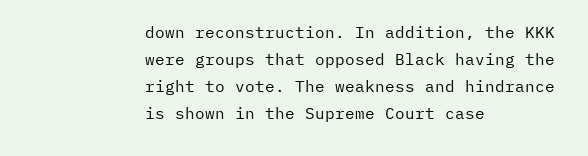down reconstruction. In addition, the KKK were groups that opposed Black having the right to vote. The weakness and hindrance is shown in the Supreme Court case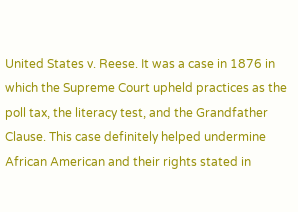United States v. Reese. It was a case in 1876 in which the Supreme Court upheld practices as the poll tax, the literacy test, and the Grandfather Clause. This case definitely helped undermine African American and their rights stated in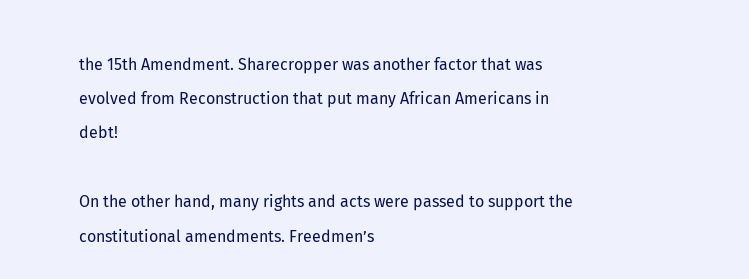the 15th Amendment. Sharecropper was another factor that was evolved from Reconstruction that put many African Americans in debt!

On the other hand, many rights and acts were passed to support the constitutional amendments. Freedmen’s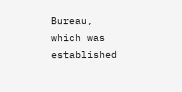Bureau, which was established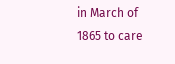in March of 1865 to care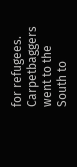for refugees. Carpetbaggers went to the South to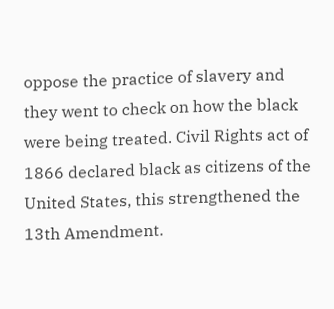oppose the practice of slavery and they went to check on how the black were being treated. Civil Rights act of 1866 declared black as citizens of the United States, this strengthened the 13th Amendment.